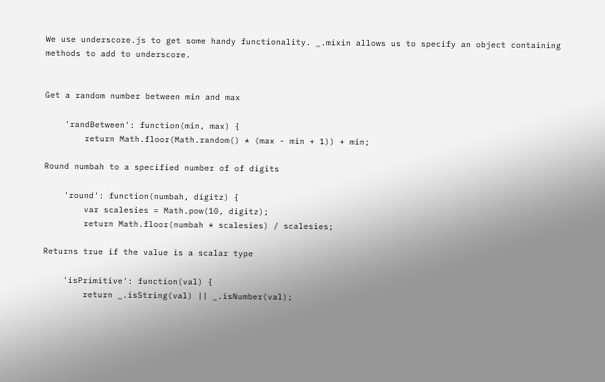We use underscore.js to get some handy functionality. _.mixin allows us to specify an object containing methods to add to underscore.


Get a random number between min and max

    'randBetween': function(min, max) {
        return Math.floor(Math.random() * (max - min + 1)) + min;

Round numbah to a specified number of of digits

    'round': function(numbah, digitz) {
        var scalesies = Math.pow(10, digitz);
        return Math.floor(numbah * scalesies) / scalesies;

Returns true if the value is a scalar type

    'isPrimitive': function(val) {
        return _.isString(val) || _.isNumber(val);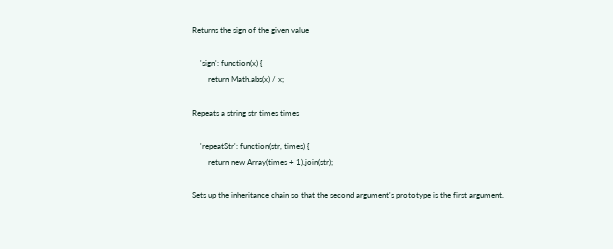Returns the sign of the given value

    'sign': function(x) {
        return Math.abs(x) / x;

Repeats a string str times times

    'repeatStr': function(str, times) {
        return new Array(times + 1).join(str);

Sets up the inheritance chain so that the second argument's prototype is the first argument.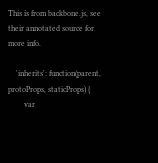This is from backbone.js, see their annotated source for more info.

    'inherits': function(parent, protoProps, staticProps) {
        var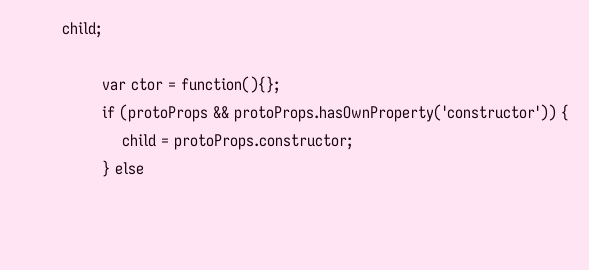child;

        var ctor = function(){};
        if (protoProps && protoProps.hasOwnProperty('constructor')) {
            child = protoProps.constructor;
        } else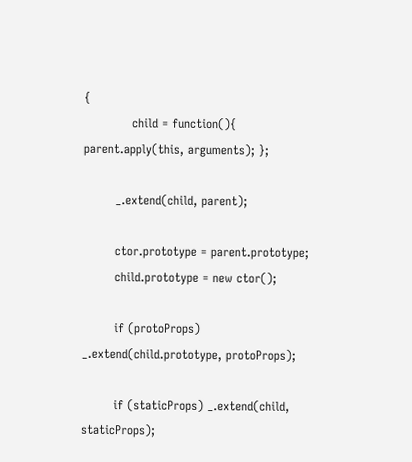{
            child = function(){ parent.apply(this, arguments); };

        _.extend(child, parent);

        ctor.prototype = parent.prototype;
        child.prototype = new ctor();

        if (protoProps) _.extend(child.prototype, protoProps);

        if (staticProps) _.extend(child, staticProps);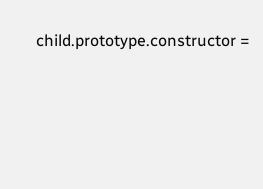child.prototype.constructor =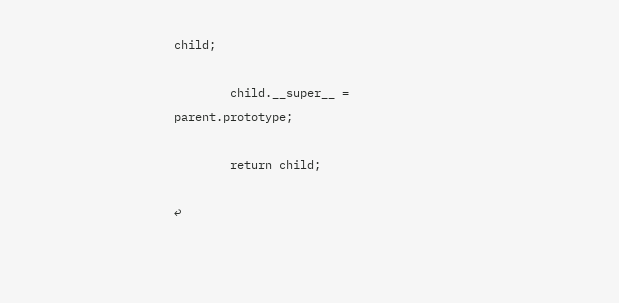child;

        child.__super__ = parent.prototype;

        return child;

↩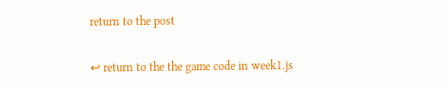return to the post

↩ return to the the game code in week1.js